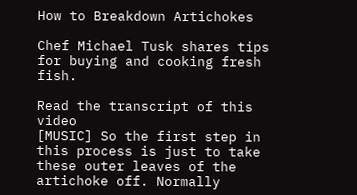How to Breakdown Artichokes

Chef Michael Tusk shares tips for buying and cooking fresh fish.

Read the transcript of this video
[MUSIC] So the first step in this process is just to take these outer leaves of the artichoke off. Normally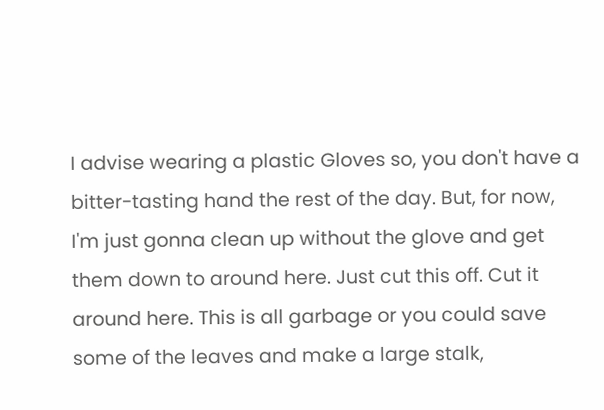I advise wearing a plastic Gloves so, you don't have a bitter-tasting hand the rest of the day. But, for now, I'm just gonna clean up without the glove and get them down to around here. Just cut this off. Cut it around here. This is all garbage or you could save some of the leaves and make a large stalk,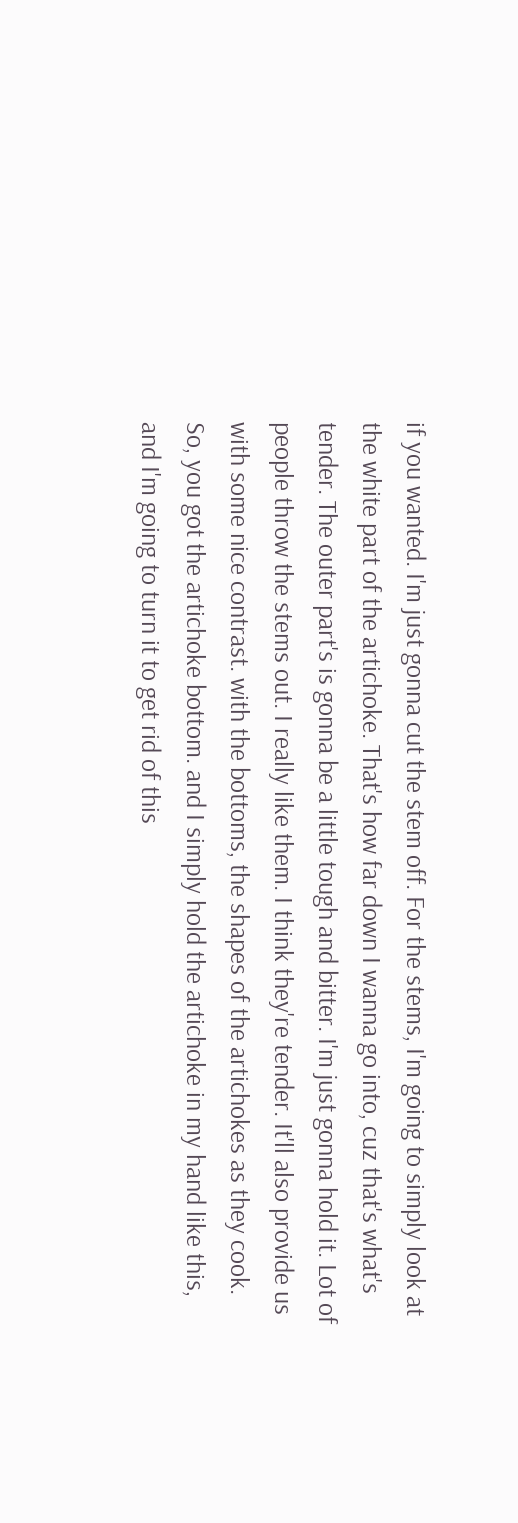if you wanted. I'm just gonna cut the stem off. For the stems, I'm going to simply look at the white part of the artichoke. That's how far down I wanna go into, cuz that's what's tender. The outer part's is gonna be a little tough and bitter. I'm just gonna hold it. Lot of people throw the stems out. I really like them. I think they're tender. It'll also provide us with some nice contrast. with the bottoms, the shapes of the artichokes as they cook. So, you got the artichoke bottom. and I simply hold the artichoke in my hand like this, and I'm going to turn it to get rid of this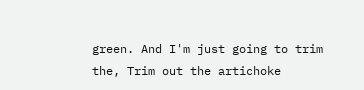green. And I'm just going to trim the, Trim out the artichoke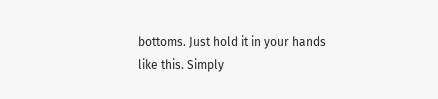bottoms. Just hold it in your hands like this. Simply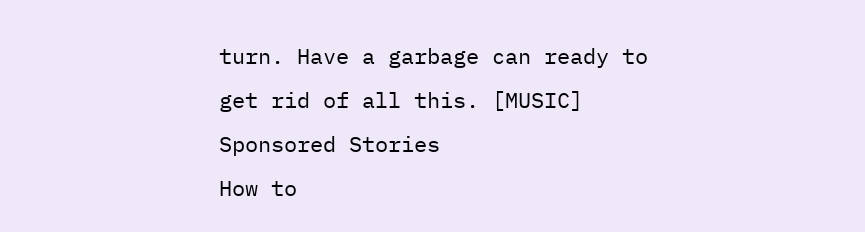turn. Have a garbage can ready to get rid of all this. [MUSIC]
Sponsored Stories
How to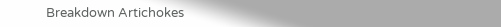Breakdown Artichokes